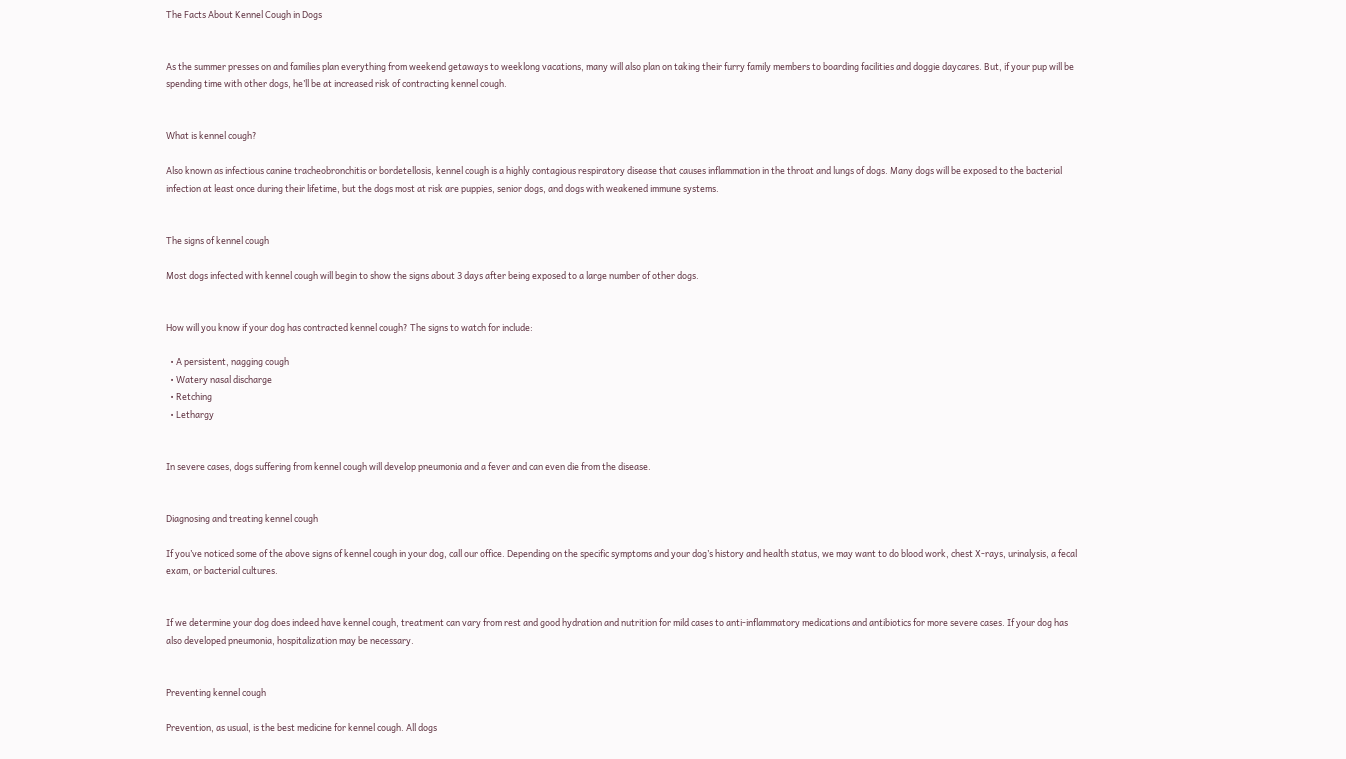The Facts About Kennel Cough in Dogs


As the summer presses on and families plan everything from weekend getaways to weeklong vacations, many will also plan on taking their furry family members to boarding facilities and doggie daycares. But, if your pup will be spending time with other dogs, he’ll be at increased risk of contracting kennel cough.


What is kennel cough?

Also known as infectious canine tracheobronchitis or bordetellosis, kennel cough is a highly contagious respiratory disease that causes inflammation in the throat and lungs of dogs. Many dogs will be exposed to the bacterial infection at least once during their lifetime, but the dogs most at risk are puppies, senior dogs, and dogs with weakened immune systems.


The signs of kennel cough

Most dogs infected with kennel cough will begin to show the signs about 3 days after being exposed to a large number of other dogs.


How will you know if your dog has contracted kennel cough? The signs to watch for include:

  • A persistent, nagging cough
  • Watery nasal discharge
  • Retching
  • Lethargy


In severe cases, dogs suffering from kennel cough will develop pneumonia and a fever and can even die from the disease.


Diagnosing and treating kennel cough

If you’ve noticed some of the above signs of kennel cough in your dog, call our office. Depending on the specific symptoms and your dog’s history and health status, we may want to do blood work, chest X-rays, urinalysis, a fecal exam, or bacterial cultures.


If we determine your dog does indeed have kennel cough, treatment can vary from rest and good hydration and nutrition for mild cases to anti-inflammatory medications and antibiotics for more severe cases. If your dog has also developed pneumonia, hospitalization may be necessary.


Preventing kennel cough

Prevention, as usual, is the best medicine for kennel cough. All dogs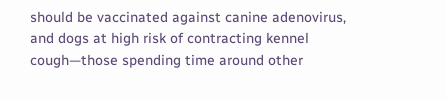should be vaccinated against canine adenovirus, and dogs at high risk of contracting kennel cough—those spending time around other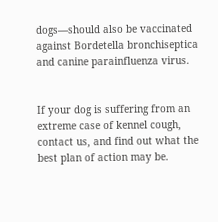dogs—should also be vaccinated against Bordetella bronchiseptica and canine parainfluenza virus.


If your dog is suffering from an extreme case of kennel cough, contact us, and find out what the best plan of action may be.